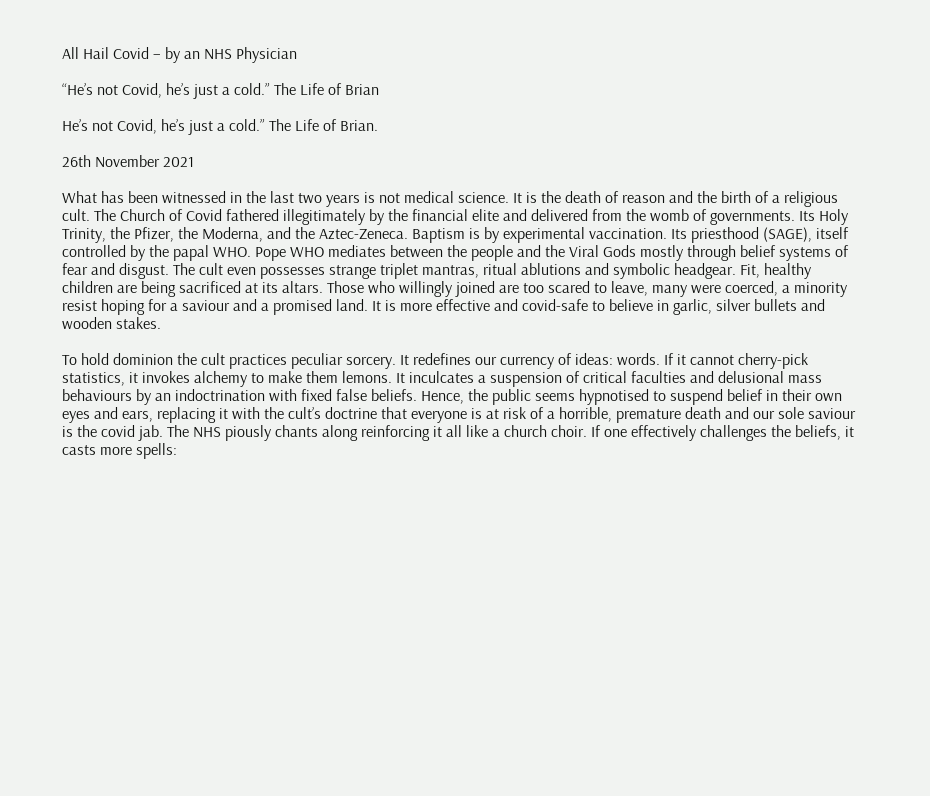All Hail Covid – by an NHS Physician

“He’s not Covid, he’s just a cold.” The Life of Brian

He’s not Covid, he’s just a cold.” The Life of Brian.

26th November 2021

What has been witnessed in the last two years is not medical science. It is the death of reason and the birth of a religious cult. The Church of Covid fathered illegitimately by the financial elite and delivered from the womb of governments. Its Holy Trinity, the Pfizer, the Moderna, and the Aztec-Zeneca. Baptism is by experimental vaccination. Its priesthood (SAGE), itself controlled by the papal WHO. Pope WHO mediates between the people and the Viral Gods mostly through belief systems of fear and disgust. The cult even possesses strange triplet mantras, ritual ablutions and symbolic headgear. Fit, healthy children are being sacrificed at its altars. Those who willingly joined are too scared to leave, many were coerced, a minority resist hoping for a saviour and a promised land. It is more effective and covid-safe to believe in garlic, silver bullets and wooden stakes.

To hold dominion the cult practices peculiar sorcery. It redefines our currency of ideas: words. If it cannot cherry-pick statistics, it invokes alchemy to make them lemons. It inculcates a suspension of critical faculties and delusional mass behaviours by an indoctrination with fixed false beliefs. Hence, the public seems hypnotised to suspend belief in their own eyes and ears, replacing it with the cult’s doctrine that everyone is at risk of a horrible, premature death and our sole saviour is the covid jab. The NHS piously chants along reinforcing it all like a church choir. If one effectively challenges the beliefs, it casts more spells: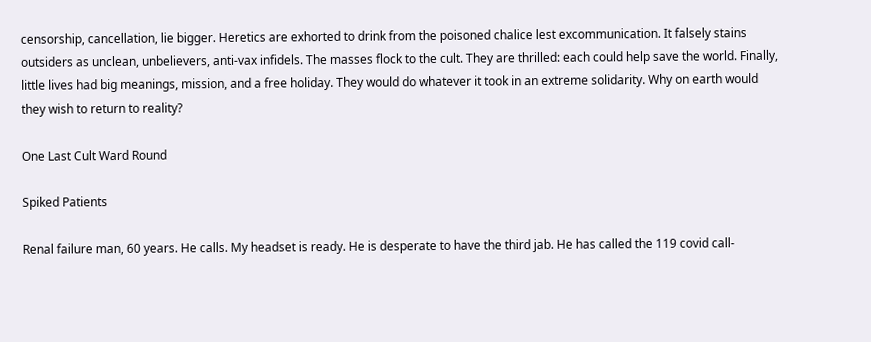censorship, cancellation, lie bigger. Heretics are exhorted to drink from the poisoned chalice lest excommunication. It falsely stains outsiders as unclean, unbelievers, anti-vax infidels. The masses flock to the cult. They are thrilled: each could help save the world. Finally, little lives had big meanings, mission, and a free holiday. They would do whatever it took in an extreme solidarity. Why on earth would they wish to return to reality?

One Last Cult Ward Round

Spiked Patients

Renal failure man, 60 years. He calls. My headset is ready. He is desperate to have the third jab. He has called the 119 covid call-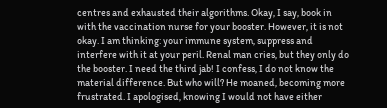centres and exhausted their algorithms. Okay, I say, book in with the vaccination nurse for your booster. However, it is not okay. I am thinking: your immune system, suppress and interfere with it at your peril. Renal man cries, but they only do the booster. I need the third jab! I confess, I do not know the material difference. But who will? He moaned, becoming more frustrated. I apologised, knowing I would not have either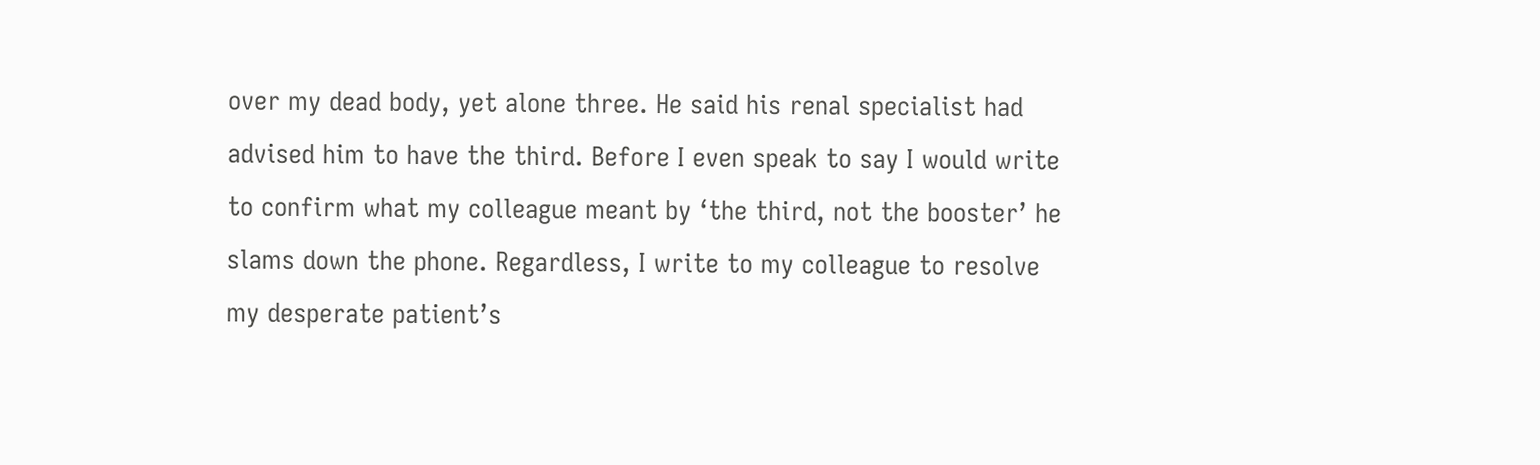over my dead body, yet alone three. He said his renal specialist had advised him to have the third. Before I even speak to say I would write to confirm what my colleague meant by ‘the third, not the booster’ he slams down the phone. Regardless, I write to my colleague to resolve my desperate patient’s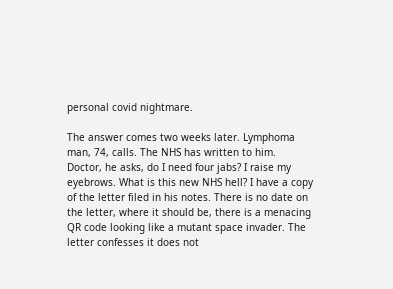personal covid nightmare.

The answer comes two weeks later. Lymphoma man, 74, calls. The NHS has written to him. Doctor, he asks, do I need four jabs? I raise my eyebrows. What is this new NHS hell? I have a copy of the letter filed in his notes. There is no date on the letter, where it should be, there is a menacing QR code looking like a mutant space invader. The letter confesses it does not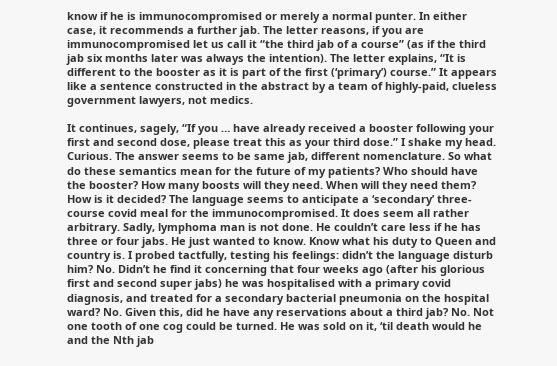know if he is immunocompromised or merely a normal punter. In either case, it recommends a further jab. The letter reasons, if you are immunocompromised let us call it “the third jab of a course” (as if the third jab six months later was always the intention). The letter explains, “It is different to the booster as it is part of the first (‘primary’) course.” It appears like a sentence constructed in the abstract by a team of highly-paid, clueless government lawyers, not medics.

It continues, sagely, “If you … have already received a booster following your first and second dose, please treat this as your third dose.” I shake my head. Curious. The answer seems to be same jab, different nomenclature. So what do these semantics mean for the future of my patients? Who should have the booster? How many boosts will they need. When will they need them? How is it decided? The language seems to anticipate a ‘secondary’ three-course covid meal for the immunocompromised. It does seem all rather arbitrary. Sadly, lymphoma man is not done. He couldn’t care less if he has three or four jabs. He just wanted to know. Know what his duty to Queen and country is. I probed tactfully, testing his feelings: didn’t the language disturb him? No. Didn’t he find it concerning that four weeks ago (after his glorious first and second super jabs) he was hospitalised with a primary covid diagnosis, and treated for a secondary bacterial pneumonia on the hospital ward? No. Given this, did he have any reservations about a third jab? No. Not one tooth of one cog could be turned. He was sold on it, ‘til death would he and the Nth jab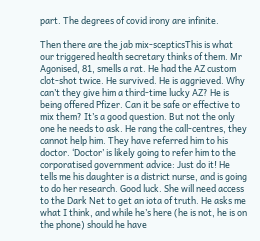part. The degrees of covid irony are infinite.

Then there are the jab mix-scepticsThis is what our triggered health secretary thinks of them. Mr Agonised, 81, smells a rat. He had the AZ custom clot-shot twice. He survived. He is aggrieved. Why can’t they give him a third-time lucky AZ? He is being offered Pfizer. Can it be safe or effective to mix them? It’s a good question. But not the only one he needs to ask. He rang the call-centres, they cannot help him. They have referred him to his doctor. ‘Doctor’ is likely going to refer him to the corporatised government advice: Just do it! He tells me his daughter is a district nurse, and is going to do her research. Good luck. She will need access to the Dark Net to get an iota of truth. He asks me what I think, and while he’s here (he is not, he is on the phone) should he have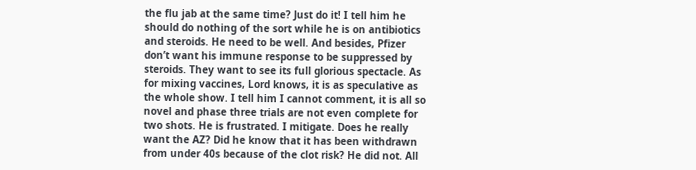the flu jab at the same time? Just do it! I tell him he should do nothing of the sort while he is on antibiotics and steroids. He need to be well. And besides, Pfizer don’t want his immune response to be suppressed by steroids. They want to see its full glorious spectacle. As for mixing vaccines, Lord knows, it is as speculative as the whole show. I tell him I cannot comment, it is all so novel and phase three trials are not even complete for two shots. He is frustrated. I mitigate. Does he really want the AZ? Did he know that it has been withdrawn from under 40s because of the clot risk? He did not. All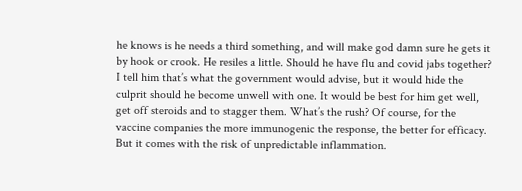he knows is he needs a third something, and will make god damn sure he gets it by hook or crook. He resiles a little. Should he have flu and covid jabs together? I tell him that’s what the government would advise, but it would hide the culprit should he become unwell with one. It would be best for him get well, get off steroids and to stagger them. What’s the rush? Of course, for the vaccine companies the more immunogenic the response, the better for efficacy. But it comes with the risk of unpredictable inflammation.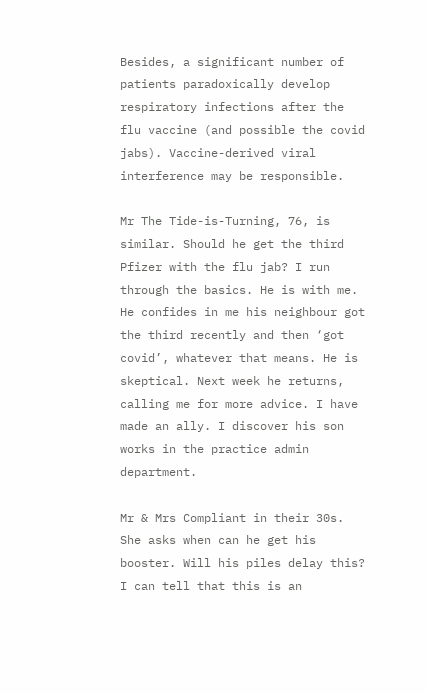Besides, a significant number of patients paradoxically develop respiratory infections after the flu vaccine (and possible the covid jabs). Vaccine-derived viral interference may be responsible.

Mr The Tide-is-Turning, 76, is similar. Should he get the third Pfizer with the flu jab? I run through the basics. He is with me. He confides in me his neighbour got the third recently and then ‘got covid’, whatever that means. He is skeptical. Next week he returns, calling me for more advice. I have made an ally. I discover his son works in the practice admin department.

Mr & Mrs Compliant in their 30s. She asks when can he get his booster. Will his piles delay this? I can tell that this is an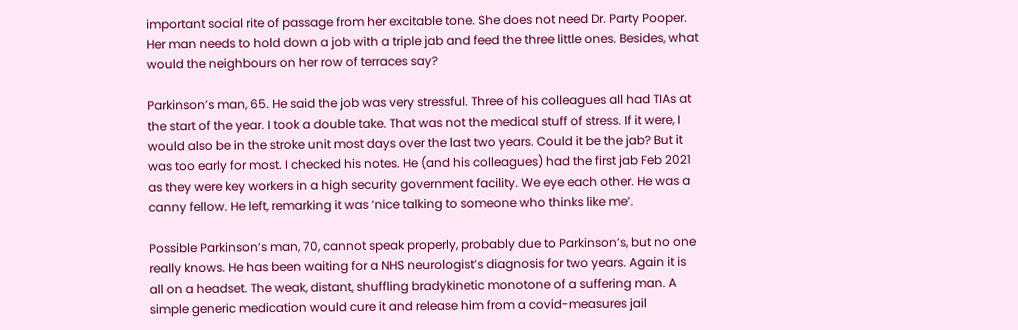important social rite of passage from her excitable tone. She does not need Dr. Party Pooper. Her man needs to hold down a job with a triple jab and feed the three little ones. Besides, what would the neighbours on her row of terraces say?

Parkinson’s man, 65. He said the job was very stressful. Three of his colleagues all had TIAs at the start of the year. I took a double take. That was not the medical stuff of stress. If it were, I would also be in the stroke unit most days over the last two years. Could it be the jab? But it was too early for most. I checked his notes. He (and his colleagues) had the first jab Feb 2021 as they were key workers in a high security government facility. We eye each other. He was a canny fellow. He left, remarking it was ‘nice talking to someone who thinks like me’.

Possible Parkinson’s man, 70, cannot speak properly, probably due to Parkinson’s, but no one really knows. He has been waiting for a NHS neurologist’s diagnosis for two years. Again it is all on a headset. The weak, distant, shuffling bradykinetic monotone of a suffering man. A simple generic medication would cure it and release him from a covid-measures jail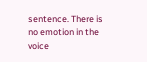sentence. There is no emotion in the voice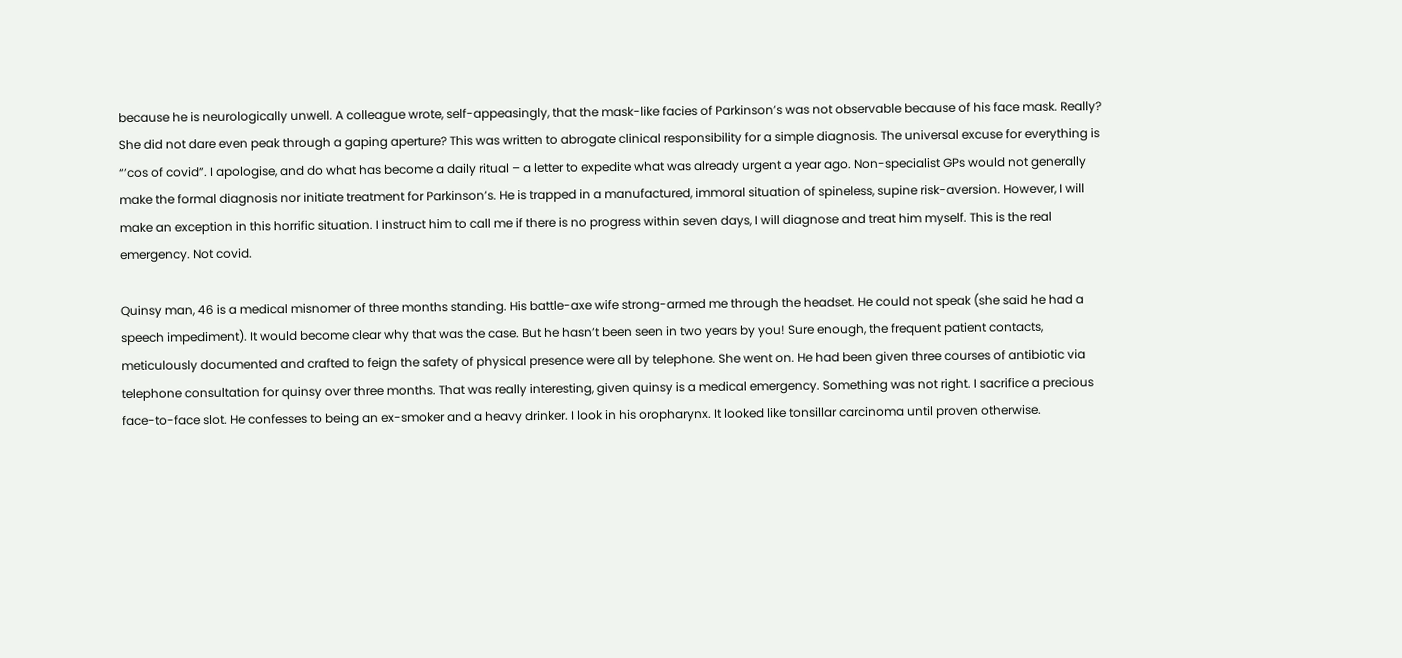because he is neurologically unwell. A colleague wrote, self-appeasingly, that the mask-like facies of Parkinson’s was not observable because of his face mask. Really? She did not dare even peak through a gaping aperture? This was written to abrogate clinical responsibility for a simple diagnosis. The universal excuse for everything is “’cos of covid”. I apologise, and do what has become a daily ritual – a letter to expedite what was already urgent a year ago. Non-specialist GPs would not generally make the formal diagnosis nor initiate treatment for Parkinson’s. He is trapped in a manufactured, immoral situation of spineless, supine risk-aversion. However, I will make an exception in this horrific situation. I instruct him to call me if there is no progress within seven days, I will diagnose and treat him myself. This is the real emergency. Not covid.

Quinsy man, 46 is a medical misnomer of three months standing. His battle-axe wife strong-armed me through the headset. He could not speak (she said he had a speech impediment). It would become clear why that was the case. But he hasn’t been seen in two years by you! Sure enough, the frequent patient contacts, meticulously documented and crafted to feign the safety of physical presence were all by telephone. She went on. He had been given three courses of antibiotic via telephone consultation for quinsy over three months. That was really interesting, given quinsy is a medical emergency. Something was not right. I sacrifice a precious face-to-face slot. He confesses to being an ex-smoker and a heavy drinker. I look in his oropharynx. It looked like tonsillar carcinoma until proven otherwise.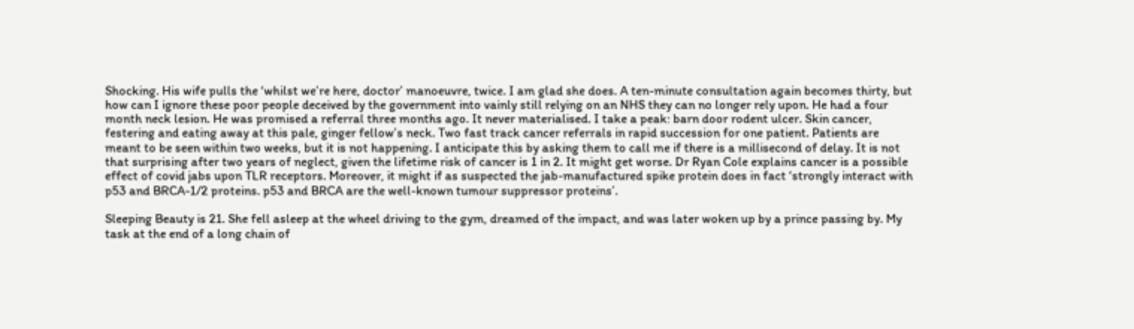Shocking. His wife pulls the ‘whilst we’re here, doctor’ manoeuvre, twice. I am glad she does. A ten-minute consultation again becomes thirty, but how can I ignore these poor people deceived by the government into vainly still relying on an NHS they can no longer rely upon. He had a four month neck lesion. He was promised a referral three months ago. It never materialised. I take a peak: barn door rodent ulcer. Skin cancer, festering and eating away at this pale, ginger fellow’s neck. Two fast track cancer referrals in rapid succession for one patient. Patients are meant to be seen within two weeks, but it is not happening. I anticipate this by asking them to call me if there is a millisecond of delay. It is not that surprising after two years of neglect, given the lifetime risk of cancer is 1 in 2. It might get worse. Dr Ryan Cole explains cancer is a possible effect of covid jabs upon TLR receptors. Moreover, it might if as suspected the jab-manufactured spike protein does in fact ‘strongly interact with p53 and BRCA-1/2 proteins. p53 and BRCA are the well-known tumour suppressor proteins’.

Sleeping Beauty is 21. She fell asleep at the wheel driving to the gym, dreamed of the impact, and was later woken up by a prince passing by. My task at the end of a long chain of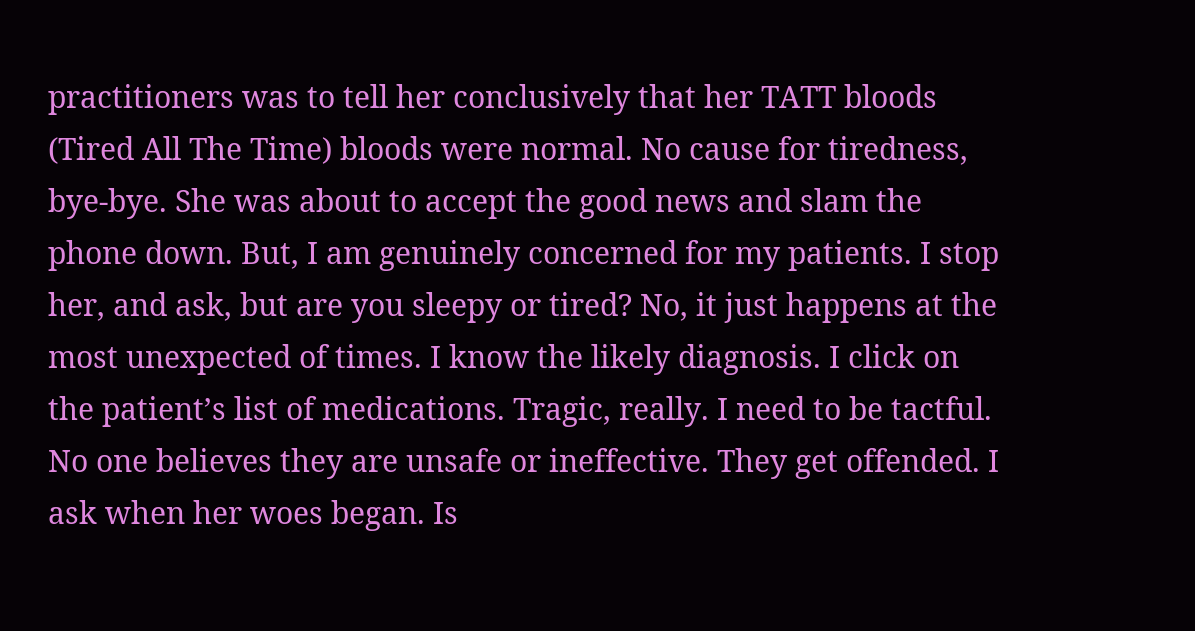practitioners was to tell her conclusively that her TATT bloods (Tired All The Time) bloods were normal. No cause for tiredness, bye-bye. She was about to accept the good news and slam the phone down. But, I am genuinely concerned for my patients. I stop her, and ask, but are you sleepy or tired? No, it just happens at the most unexpected of times. I know the likely diagnosis. I click on the patient’s list of medications. Tragic, really. I need to be tactful. No one believes they are unsafe or ineffective. They get offended. I ask when her woes began. Is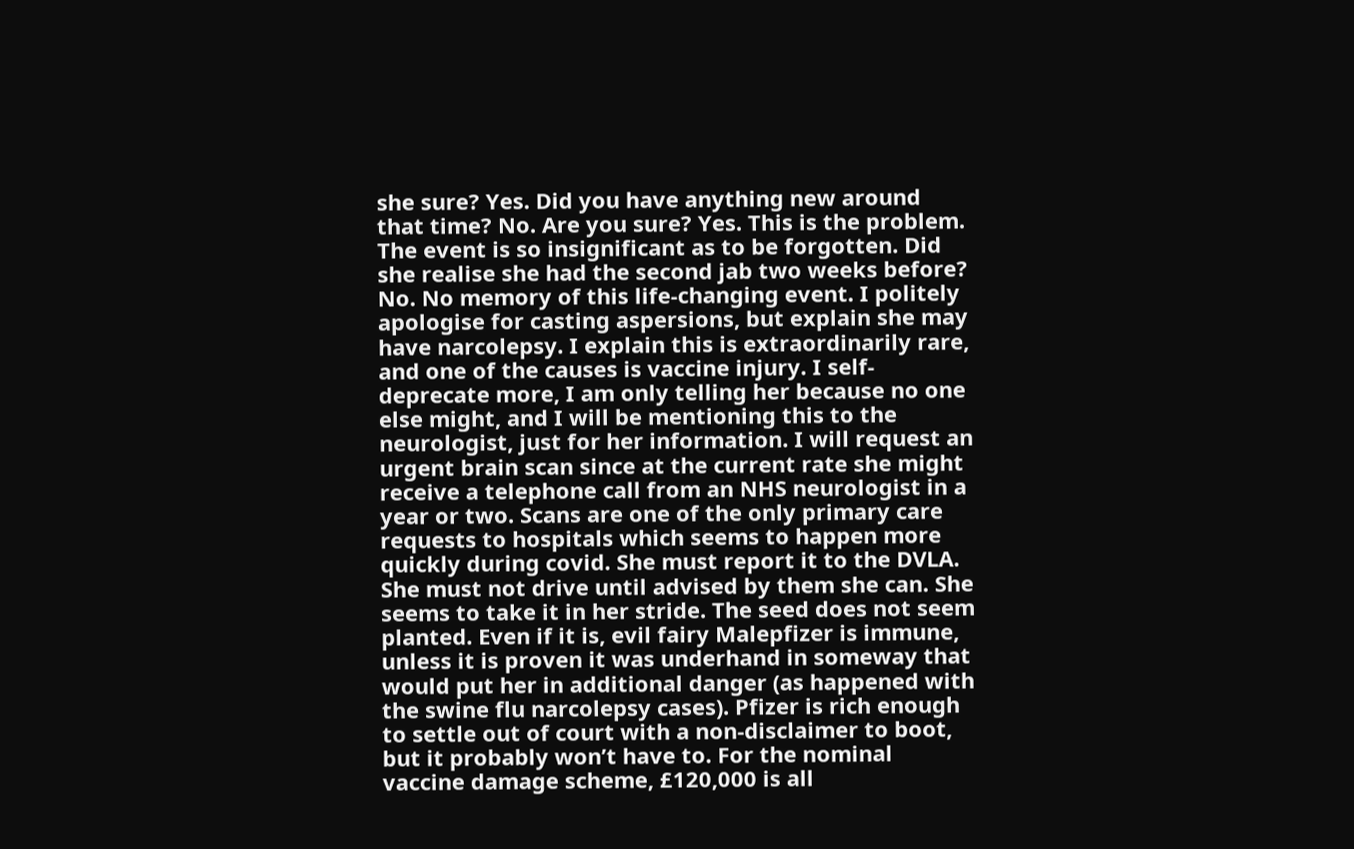she sure? Yes. Did you have anything new around that time? No. Are you sure? Yes. This is the problem. The event is so insignificant as to be forgotten. Did she realise she had the second jab two weeks before? No. No memory of this life-changing event. I politely apologise for casting aspersions, but explain she may have narcolepsy. I explain this is extraordinarily rare, and one of the causes is vaccine injury. I self-deprecate more, I am only telling her because no one else might, and I will be mentioning this to the neurologist, just for her information. I will request an urgent brain scan since at the current rate she might receive a telephone call from an NHS neurologist in a year or two. Scans are one of the only primary care requests to hospitals which seems to happen more quickly during covid. She must report it to the DVLA. She must not drive until advised by them she can. She seems to take it in her stride. The seed does not seem planted. Even if it is, evil fairy Malepfizer is immune, unless it is proven it was underhand in someway that would put her in additional danger (as happened with the swine flu narcolepsy cases). Pfizer is rich enough to settle out of court with a non-disclaimer to boot, but it probably won’t have to. For the nominal vaccine damage scheme, £120,000 is all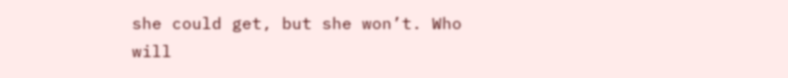she could get, but she won’t. Who will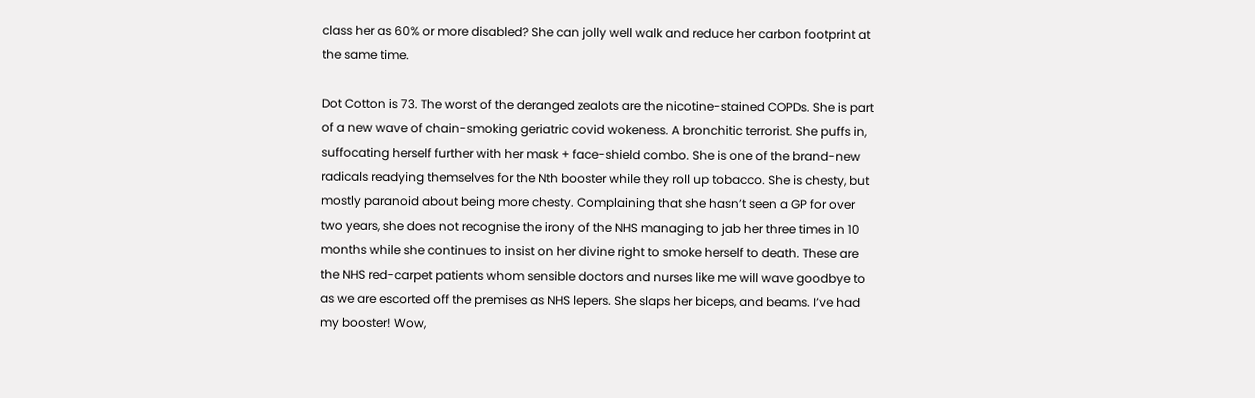class her as 60% or more disabled? She can jolly well walk and reduce her carbon footprint at the same time.

Dot Cotton is 73. The worst of the deranged zealots are the nicotine-stained COPDs. She is part of a new wave of chain-smoking geriatric covid wokeness. A bronchitic terrorist. She puffs in, suffocating herself further with her mask + face-shield combo. She is one of the brand-new radicals readying themselves for the Nth booster while they roll up tobacco. She is chesty, but mostly paranoid about being more chesty. Complaining that she hasn’t seen a GP for over two years, she does not recognise the irony of the NHS managing to jab her three times in 10 months while she continues to insist on her divine right to smoke herself to death. These are the NHS red-carpet patients whom sensible doctors and nurses like me will wave goodbye to as we are escorted off the premises as NHS lepers. She slaps her biceps, and beams. I’ve had my booster! Wow,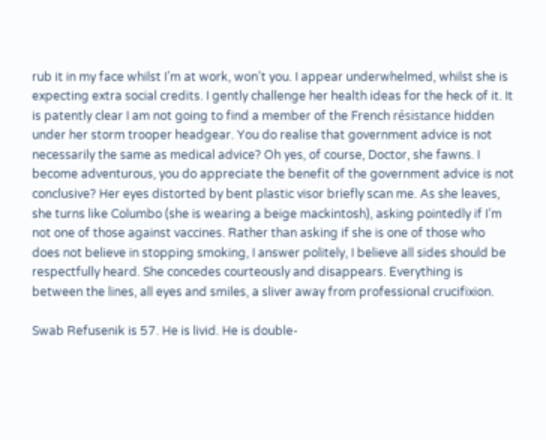rub it in my face whilst I’m at work, won’t you. I appear underwhelmed, whilst she is expecting extra social credits. I gently challenge her health ideas for the heck of it. It is patently clear I am not going to find a member of the French résistance hidden under her storm trooper headgear. You do realise that government advice is not necessarily the same as medical advice? Oh yes, of course, Doctor, she fawns. I become adventurous, you do appreciate the benefit of the government advice is not conclusive? Her eyes distorted by bent plastic visor briefly scan me. As she leaves, she turns like Columbo (she is wearing a beige mackintosh), asking pointedly if I’m not one of those against vaccines. Rather than asking if she is one of those who does not believe in stopping smoking, I answer politely, I believe all sides should be respectfully heard. She concedes courteously and disappears. Everything is between the lines, all eyes and smiles, a sliver away from professional crucifixion.

Swab Refusenik is 57. He is livid. He is double-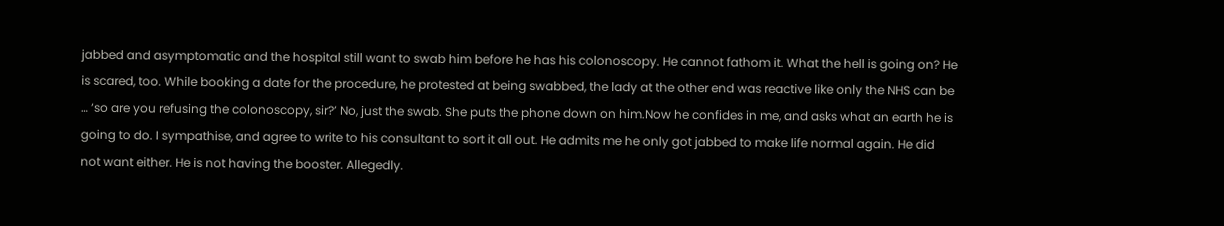jabbed and asymptomatic and the hospital still want to swab him before he has his colonoscopy. He cannot fathom it. What the hell is going on? He is scared, too. While booking a date for the procedure, he protested at being swabbed, the lady at the other end was reactive like only the NHS can be … ‘so are you refusing the colonoscopy, sir?’ No, just the swab. She puts the phone down on him.Now he confides in me, and asks what an earth he is going to do. I sympathise, and agree to write to his consultant to sort it all out. He admits me he only got jabbed to make life normal again. He did not want either. He is not having the booster. Allegedly.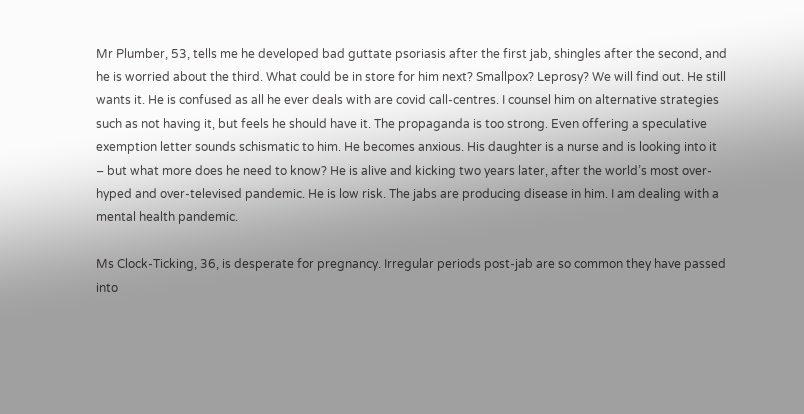Mr Plumber, 53, tells me he developed bad guttate psoriasis after the first jab, shingles after the second, and he is worried about the third. What could be in store for him next? Smallpox? Leprosy? We will find out. He still wants it. He is confused as all he ever deals with are covid call-centres. I counsel him on alternative strategies such as not having it, but feels he should have it. The propaganda is too strong. Even offering a speculative exemption letter sounds schismatic to him. He becomes anxious. His daughter is a nurse and is looking into it – but what more does he need to know? He is alive and kicking two years later, after the world’s most over-hyped and over-televised pandemic. He is low risk. The jabs are producing disease in him. I am dealing with a mental health pandemic.

Ms Clock-Ticking, 36, is desperate for pregnancy. Irregular periods post-jab are so common they have passed into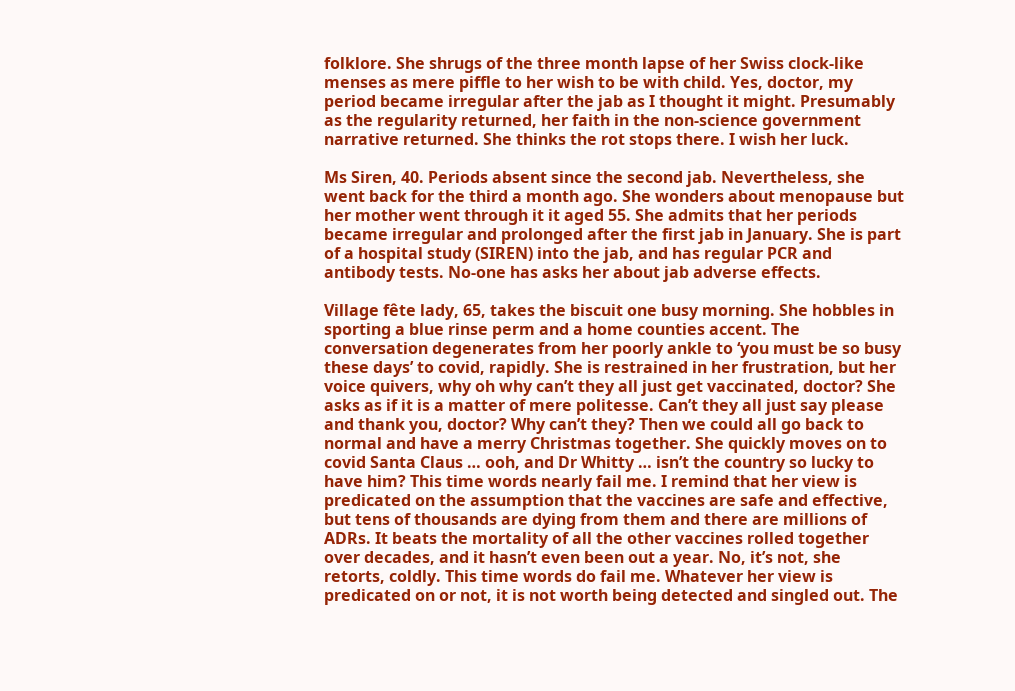folklore. She shrugs of the three month lapse of her Swiss clock-like menses as mere piffle to her wish to be with child. Yes, doctor, my period became irregular after the jab as I thought it might. Presumably as the regularity returned, her faith in the non-science government narrative returned. She thinks the rot stops there. I wish her luck.

Ms Siren, 40. Periods absent since the second jab. Nevertheless, she went back for the third a month ago. She wonders about menopause but her mother went through it it aged 55. She admits that her periods became irregular and prolonged after the first jab in January. She is part of a hospital study (SIREN) into the jab, and has regular PCR and antibody tests. No-one has asks her about jab adverse effects.

Village fête lady, 65, takes the biscuit one busy morning. She hobbles in sporting a blue rinse perm and a home counties accent. The conversation degenerates from her poorly ankle to ‘you must be so busy these days’ to covid, rapidly. She is restrained in her frustration, but her voice quivers, why oh why can’t they all just get vaccinated, doctor? She asks as if it is a matter of mere politesse. Can’t they all just say please and thank you, doctor? Why can’t they? Then we could all go back to normal and have a merry Christmas together. She quickly moves on to covid Santa Claus … ooh, and Dr Whitty … isn’t the country so lucky to have him? This time words nearly fail me. I remind that her view is predicated on the assumption that the vaccines are safe and effective, but tens of thousands are dying from them and there are millions of ADRs. It beats the mortality of all the other vaccines rolled together over decades, and it hasn’t even been out a year. No, it’s not, she retorts, coldly. This time words do fail me. Whatever her view is predicated on or not, it is not worth being detected and singled out. The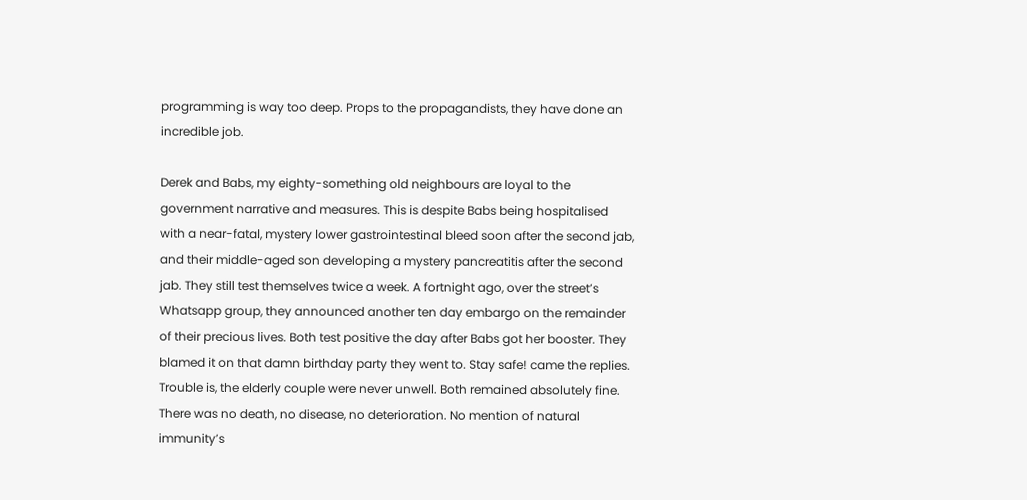programming is way too deep. Props to the propagandists, they have done an incredible job.

Derek and Babs, my eighty-something old neighbours are loyal to the government narrative and measures. This is despite Babs being hospitalised with a near-fatal, mystery lower gastrointestinal bleed soon after the second jab, and their middle-aged son developing a mystery pancreatitis after the second jab. They still test themselves twice a week. A fortnight ago, over the street’s Whatsapp group, they announced another ten day embargo on the remainder of their precious lives. Both test positive the day after Babs got her booster. They blamed it on that damn birthday party they went to. Stay safe! came the replies. Trouble is, the elderly couple were never unwell. Both remained absolutely fine. There was no death, no disease, no deterioration. No mention of natural immunity’s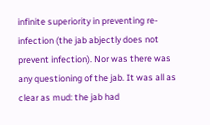infinite superiority in preventing re-infection (the jab abjectly does not prevent infection). Nor was there was any questioning of the jab. It was all as clear as mud: the jab had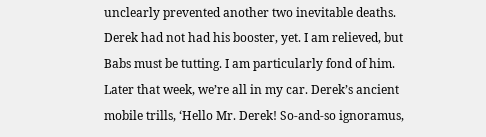unclearly prevented another two inevitable deaths. Derek had not had his booster, yet. I am relieved, but Babs must be tutting. I am particularly fond of him. Later that week, we’re all in my car. Derek’s ancient mobile trills, ‘Hello Mr. Derek! So-and-so ignoramus,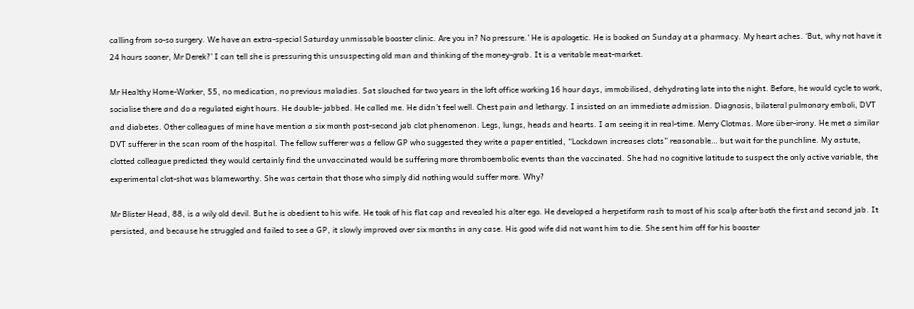calling from so-so surgery. We have an extra-special Saturday unmissable booster clinic. Are you in? No pressure.’ He is apologetic. He is booked on Sunday at a pharmacy. My heart aches. ‘But, why not have it 24 hours sooner, Mr Derek?’ I can tell she is pressuring this unsuspecting old man and thinking of the money-grab. It is a veritable meat-market.

Mr Healthy Home-Worker, 55, no medication, no previous maladies. Sat slouched for two years in the loft office working 16 hour days, immobilised, dehydrating late into the night. Before, he would cycle to work, socialise there and do a regulated eight hours. He double- jabbed. He called me. He didn’t feel well. Chest pain and lethargy. I insisted on an immediate admission. Diagnosis, bilateral pulmonary emboli, DVT and diabetes. Other colleagues of mine have mention a six month post-second jab clot phenomenon. Legs, lungs, heads and hearts. I am seeing it in real-time. Merry Clotmas. More über-irony. He met a similar DVT sufferer in the scan room of the hospital. The fellow sufferer was a fellow GP who suggested they write a paper entitled, “Lockdown increases clots” reasonable… but wait for the punchline. My astute, clotted colleague predicted they would certainly find the unvaccinated would be suffering more thromboembolic events than the vaccinated. She had no cognitive latitude to suspect the only active variable, the experimental clot-shot was blameworthy. She was certain that those who simply did nothing would suffer more. Why?

Mr Blister Head, 88, is a wily old devil. But he is obedient to his wife. He took of his flat cap and revealed his alter ego. He developed a herpetiform rash to most of his scalp after both the first and second jab. It persisted, and because he struggled and failed to see a GP, it slowly improved over six months in any case. His good wife did not want him to die. She sent him off for his booster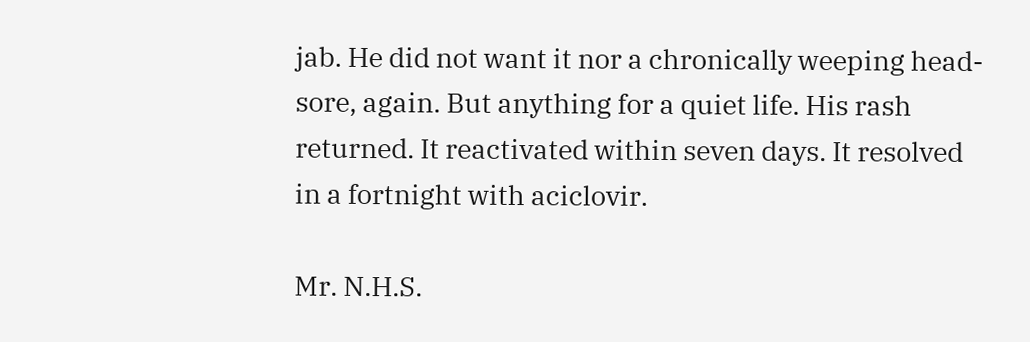jab. He did not want it nor a chronically weeping head-sore, again. But anything for a quiet life. His rash returned. It reactivated within seven days. It resolved in a fortnight with aciclovir.

Mr. N.H.S.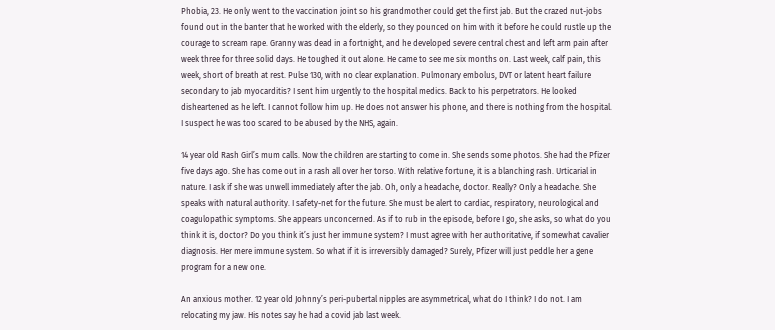Phobia, 23. He only went to the vaccination joint so his grandmother could get the first jab. But the crazed nut-jobs found out in the banter that he worked with the elderly, so they pounced on him with it before he could rustle up the courage to scream rape. Granny was dead in a fortnight, and he developed severe central chest and left arm pain after week three for three solid days. He toughed it out alone. He came to see me six months on. Last week, calf pain, this week, short of breath at rest. Pulse 130, with no clear explanation. Pulmonary embolus, DVT or latent heart failure secondary to jab myocarditis? I sent him urgently to the hospital medics. Back to his perpetrators. He looked disheartened as he left. I cannot follow him up. He does not answer his phone, and there is nothing from the hospital. I suspect he was too scared to be abused by the NHS, again.

14 year old Rash Girl’s mum calls. Now the children are starting to come in. She sends some photos. She had the Pfizer five days ago. She has come out in a rash all over her torso. With relative fortune, it is a blanching rash. Urticarial in nature. I ask if she was unwell immediately after the jab. Oh, only a headache, doctor. Really? Only a headache. She speaks with natural authority. I safety-net for the future. She must be alert to cardiac, respiratory, neurological and coagulopathic symptoms. She appears unconcerned. As if to rub in the episode, before I go, she asks, so what do you think it is, doctor? Do you think it’s just her immune system? I must agree with her authoritative, if somewhat cavalier diagnosis. Her mere immune system. So what if it is irreversibly damaged? Surely, Pfizer will just peddle her a gene program for a new one.

An anxious mother. 12 year old Johnny’s peri-pubertal nipples are asymmetrical, what do I think? I do not. I am relocating my jaw. His notes say he had a covid jab last week.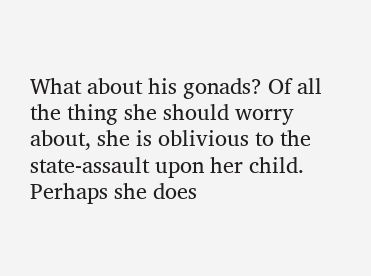What about his gonads? Of all the thing she should worry about, she is oblivious to the state-assault upon her child. Perhaps she does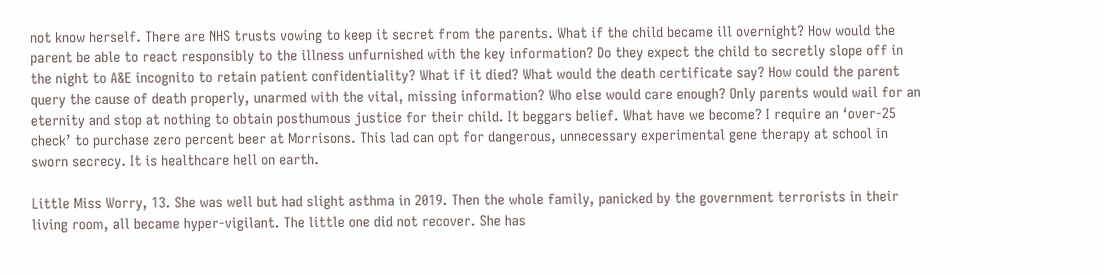not know herself. There are NHS trusts vowing to keep it secret from the parents. What if the child became ill overnight? How would the parent be able to react responsibly to the illness unfurnished with the key information? Do they expect the child to secretly slope off in the night to A&E incognito to retain patient confidentiality? What if it died? What would the death certificate say? How could the parent query the cause of death properly, unarmed with the vital, missing information? Who else would care enough? Only parents would wail for an eternity and stop at nothing to obtain posthumous justice for their child. It beggars belief. What have we become? I require an ‘over-25 check’ to purchase zero percent beer at Morrisons. This lad can opt for dangerous, unnecessary experimental gene therapy at school in sworn secrecy. It is healthcare hell on earth.

Little Miss Worry, 13. She was well but had slight asthma in 2019. Then the whole family, panicked by the government terrorists in their living room, all became hyper-vigilant. The little one did not recover. She has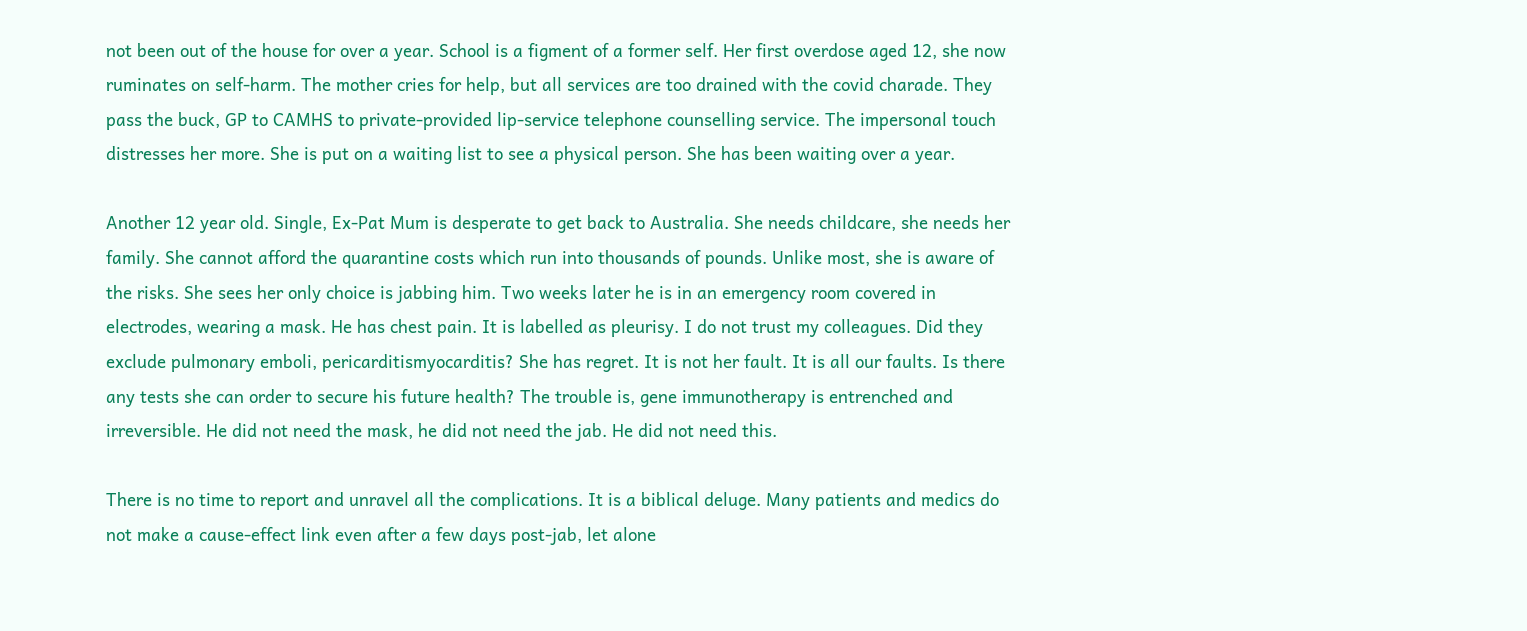not been out of the house for over a year. School is a figment of a former self. Her first overdose aged 12, she now ruminates on self-harm. The mother cries for help, but all services are too drained with the covid charade. They pass the buck, GP to CAMHS to private-provided lip-service telephone counselling service. The impersonal touch distresses her more. She is put on a waiting list to see a physical person. She has been waiting over a year.

Another 12 year old. Single, Ex-Pat Mum is desperate to get back to Australia. She needs childcare, she needs her family. She cannot afford the quarantine costs which run into thousands of pounds. Unlike most, she is aware of the risks. She sees her only choice is jabbing him. Two weeks later he is in an emergency room covered in electrodes, wearing a mask. He has chest pain. It is labelled as pleurisy. I do not trust my colleagues. Did they exclude pulmonary emboli, pericarditismyocarditis? She has regret. It is not her fault. It is all our faults. Is there any tests she can order to secure his future health? The trouble is, gene immunotherapy is entrenched and irreversible. He did not need the mask, he did not need the jab. He did not need this.

There is no time to report and unravel all the complications. It is a biblical deluge. Many patients and medics do not make a cause-effect link even after a few days post-jab, let alone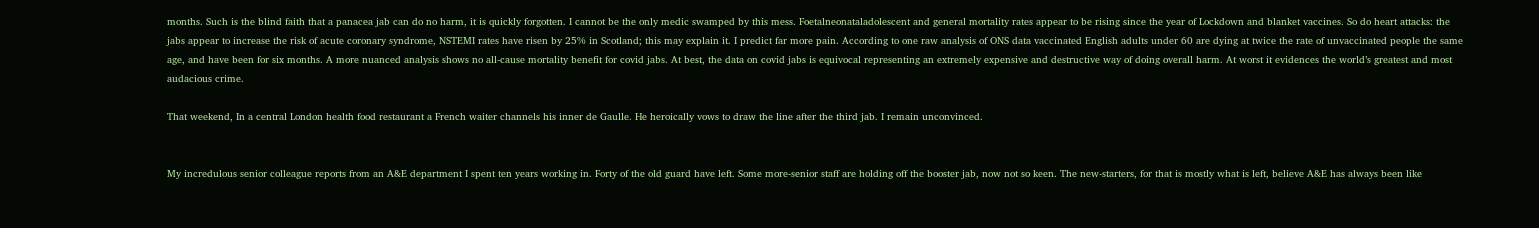months. Such is the blind faith that a panacea jab can do no harm, it is quickly forgotten. I cannot be the only medic swamped by this mess. Foetalneonataladolescent and general mortality rates appear to be rising since the year of Lockdown and blanket vaccines. So do heart attacks: the jabs appear to increase the risk of acute coronary syndrome, NSTEMI rates have risen by 25% in Scotland; this may explain it. I predict far more pain. According to one raw analysis of ONS data vaccinated English adults under 60 are dying at twice the rate of unvaccinated people the same age, and have been for six months. A more nuanced analysis shows no all-cause mortality benefit for covid jabs. At best, the data on covid jabs is equivocal representing an extremely expensive and destructive way of doing overall harm. At worst it evidences the world’s greatest and most audacious crime.

That weekend, In a central London health food restaurant a French waiter channels his inner de Gaulle. He heroically vows to draw the line after the third jab. I remain unconvinced.


My incredulous senior colleague reports from an A&E department I spent ten years working in. Forty of the old guard have left. Some more-senior staff are holding off the booster jab, now not so keen. The new-starters, for that is mostly what is left, believe A&E has always been like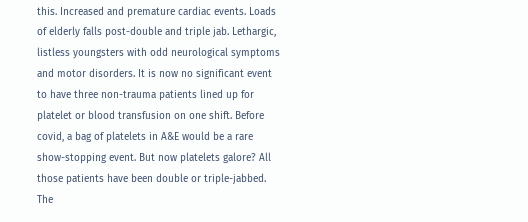this. Increased and premature cardiac events. Loads of elderly falls post-double and triple jab. Lethargic, listless youngsters with odd neurological symptoms and motor disorders. It is now no significant event to have three non-trauma patients lined up for platelet or blood transfusion on one shift. Before covid, a bag of platelets in A&E would be a rare show-stopping event. But now platelets galore? All those patients have been double or triple-jabbed. The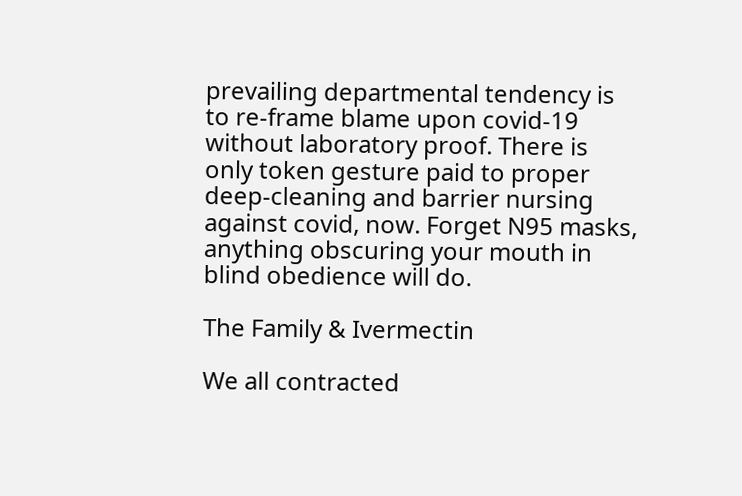prevailing departmental tendency is to re-frame blame upon covid-19 without laboratory proof. There is only token gesture paid to proper deep-cleaning and barrier nursing against covid, now. Forget N95 masks, anything obscuring your mouth in blind obedience will do.

The Family & Ivermectin

We all contracted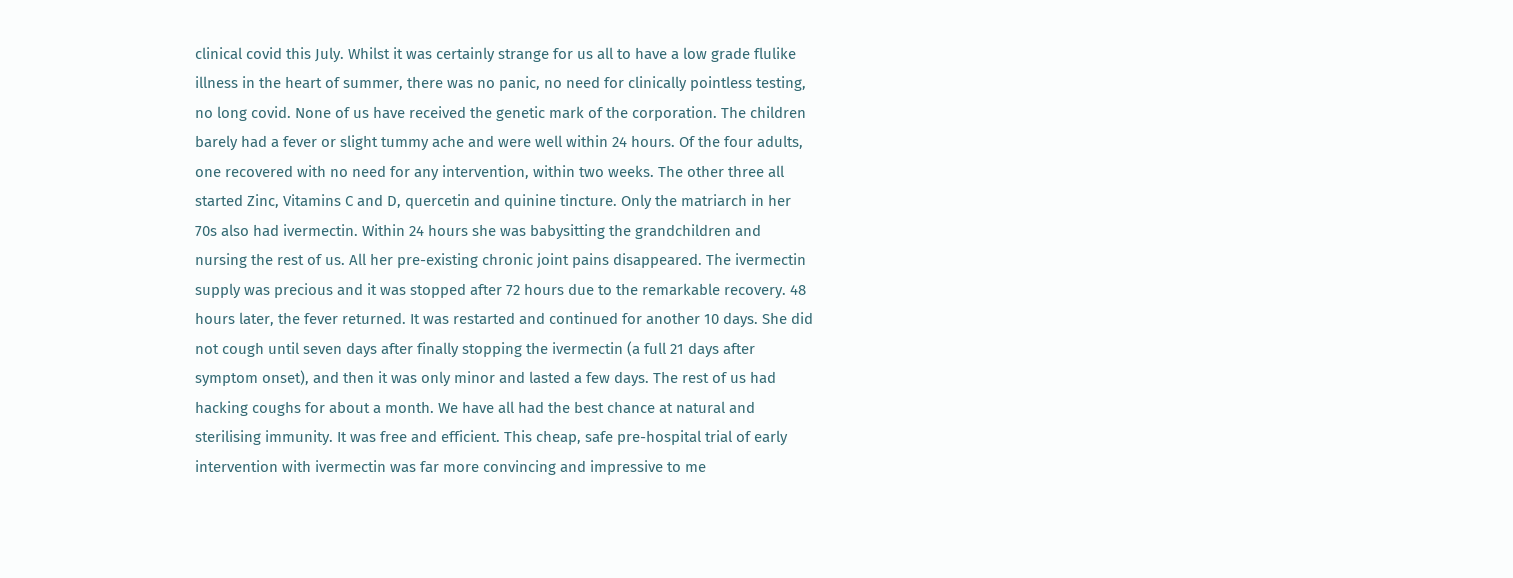clinical covid this July. Whilst it was certainly strange for us all to have a low grade flulike illness in the heart of summer, there was no panic, no need for clinically pointless testing, no long covid. None of us have received the genetic mark of the corporation. The children barely had a fever or slight tummy ache and were well within 24 hours. Of the four adults, one recovered with no need for any intervention, within two weeks. The other three all started Zinc, Vitamins C and D, quercetin and quinine tincture. Only the matriarch in her 70s also had ivermectin. Within 24 hours she was babysitting the grandchildren and nursing the rest of us. All her pre-existing chronic joint pains disappeared. The ivermectin supply was precious and it was stopped after 72 hours due to the remarkable recovery. 48 hours later, the fever returned. It was restarted and continued for another 10 days. She did not cough until seven days after finally stopping the ivermectin (a full 21 days after symptom onset), and then it was only minor and lasted a few days. The rest of us had hacking coughs for about a month. We have all had the best chance at natural and sterilising immunity. It was free and efficient. This cheap, safe pre-hospital trial of early intervention with ivermectin was far more convincing and impressive to me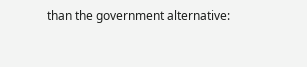than the government alternative: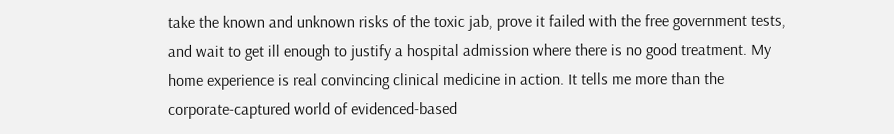take the known and unknown risks of the toxic jab, prove it failed with the free government tests, and wait to get ill enough to justify a hospital admission where there is no good treatment. My home experience is real convincing clinical medicine in action. It tells me more than the corporate-captured world of evidenced-based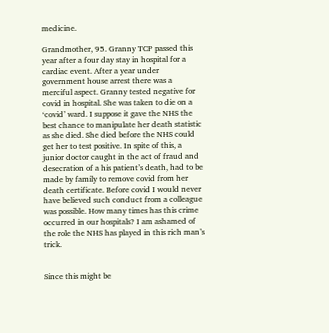medicine.

Grandmother, 95. Granny TCP passed this year after a four day stay in hospital for a cardiac event. After a year under government house arrest there was a merciful aspect. Granny tested negative for covid in hospital. She was taken to die on a ‘covid’ ward. I suppose it gave the NHS the best chance to manipulate her death statistic as she died. She died before the NHS could get her to test positive. In spite of this, a junior doctor caught in the act of fraud and desecration of a his patient’s death, had to be made by family to remove covid from her death certificate. Before covid I would never have believed such conduct from a colleague was possible. How many times has this crime occurred in our hospitals? I am ashamed of the role the NHS has played in this rich man’s trick.


Since this might be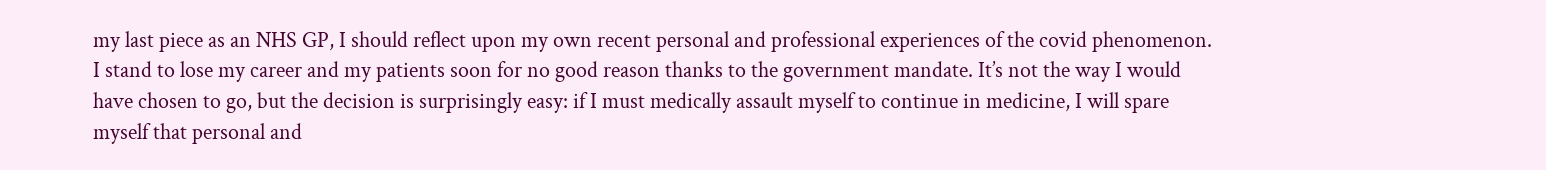my last piece as an NHS GP, I should reflect upon my own recent personal and professional experiences of the covid phenomenon. I stand to lose my career and my patients soon for no good reason thanks to the government mandate. It’s not the way I would have chosen to go, but the decision is surprisingly easy: if I must medically assault myself to continue in medicine, I will spare myself that personal and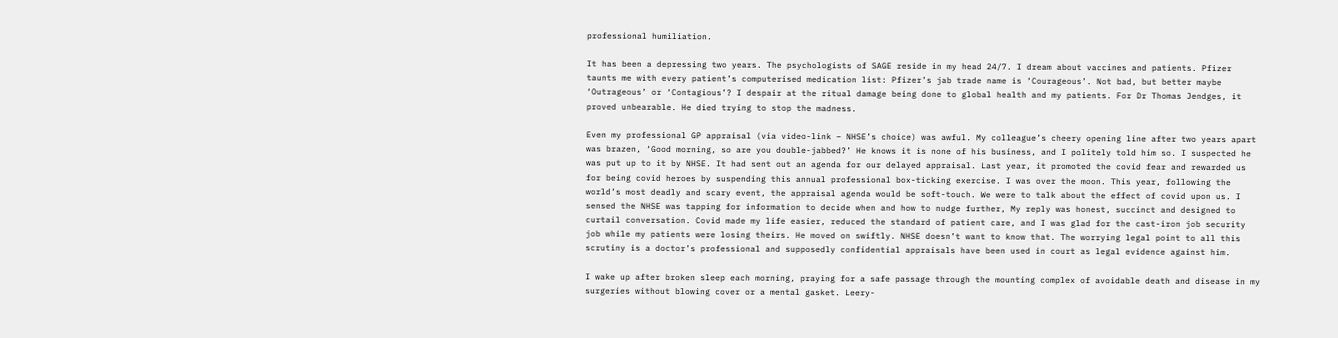professional humiliation.

It has been a depressing two years. The psychologists of SAGE reside in my head 24/7. I dream about vaccines and patients. Pfizer taunts me with every patient’s computerised medication list: Pfizer’s jab trade name is ‘Courageous’. Not bad, but better maybe ‘Outrageous’ or ‘Contagious’? I despair at the ritual damage being done to global health and my patients. For Dr Thomas Jendges, it proved unbearable. He died trying to stop the madness.

Even my professional GP appraisal (via video-link – NHSE’s choice) was awful. My colleague’s cheery opening line after two years apart was brazen, ‘Good morning, so are you double-jabbed?’ He knows it is none of his business, and I politely told him so. I suspected he was put up to it by NHSE. It had sent out an agenda for our delayed appraisal. Last year, it promoted the covid fear and rewarded us for being covid heroes by suspending this annual professional box-ticking exercise. I was over the moon. This year, following the world’s most deadly and scary event, the appraisal agenda would be soft-touch. We were to talk about the effect of covid upon us. I sensed the NHSE was tapping for information to decide when and how to nudge further, My reply was honest, succinct and designed to curtail conversation. Covid made my life easier, reduced the standard of patient care, and I was glad for the cast-iron job security job while my patients were losing theirs. He moved on swiftly. NHSE doesn’t want to know that. The worrying legal point to all this scrutiny is a doctor’s professional and supposedly confidential appraisals have been used in court as legal evidence against him.

I wake up after broken sleep each morning, praying for a safe passage through the mounting complex of avoidable death and disease in my surgeries without blowing cover or a mental gasket. Leery-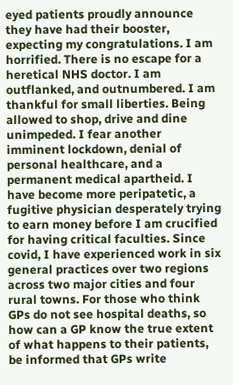eyed patients proudly announce they have had their booster, expecting my congratulations. I am horrified. There is no escape for a heretical NHS doctor. I am outflanked, and outnumbered. I am thankful for small liberties. Being allowed to shop, drive and dine unimpeded. I fear another imminent lockdown, denial of personal healthcare, and a permanent medical apartheid. I have become more peripatetic, a fugitive physician desperately trying to earn money before I am crucified for having critical faculties. Since covid, I have experienced work in six general practices over two regions across two major cities and four rural towns. For those who think GPs do not see hospital deaths, so how can a GP know the true extent of what happens to their patients, be informed that GPs write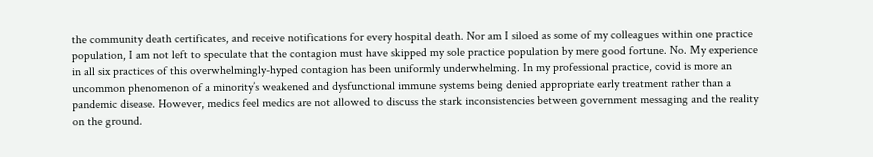the community death certificates, and receive notifications for every hospital death. Nor am I siloed as some of my colleagues within one practice population, I am not left to speculate that the contagion must have skipped my sole practice population by mere good fortune. No. My experience in all six practices of this overwhelmingly-hyped contagion has been uniformly underwhelming. In my professional practice, covid is more an uncommon phenomenon of a minority’s weakened and dysfunctional immune systems being denied appropriate early treatment rather than a pandemic disease. However, medics feel medics are not allowed to discuss the stark inconsistencies between government messaging and the reality on the ground.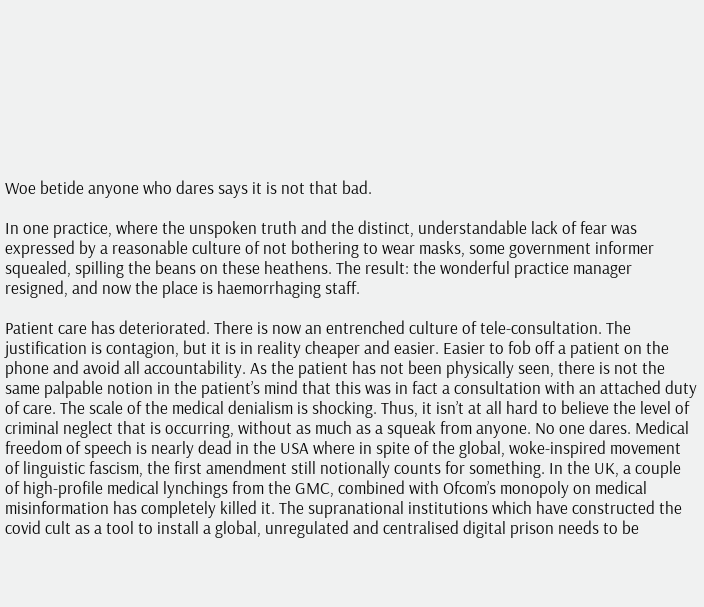Woe betide anyone who dares says it is not that bad.

In one practice, where the unspoken truth and the distinct, understandable lack of fear was expressed by a reasonable culture of not bothering to wear masks, some government informer squealed, spilling the beans on these heathens. The result: the wonderful practice manager resigned, and now the place is haemorrhaging staff.

Patient care has deteriorated. There is now an entrenched culture of tele-consultation. The justification is contagion, but it is in reality cheaper and easier. Easier to fob off a patient on the phone and avoid all accountability. As the patient has not been physically seen, there is not the same palpable notion in the patient’s mind that this was in fact a consultation with an attached duty of care. The scale of the medical denialism is shocking. Thus, it isn’t at all hard to believe the level of criminal neglect that is occurring, without as much as a squeak from anyone. No one dares. Medical freedom of speech is nearly dead in the USA where in spite of the global, woke-inspired movement of linguistic fascism, the first amendment still notionally counts for something. In the UK, a couple of high-profile medical lynchings from the GMC, combined with Ofcom’s monopoly on medical misinformation has completely killed it. The supranational institutions which have constructed the covid cult as a tool to install a global, unregulated and centralised digital prison needs to be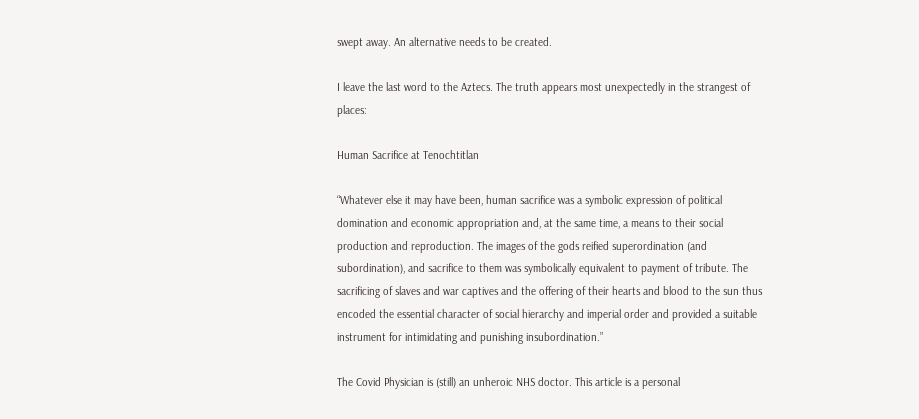swept away. An alternative needs to be created.

I leave the last word to the Aztecs. The truth appears most unexpectedly in the strangest of places:

Human Sacrifice at Tenochtitlan

“Whatever else it may have been, human sacrifice was a symbolic expression of political domination and economic appropriation and, at the same time, a means to their social production and reproduction. The images of the gods reified superordination (and subordination), and sacrifice to them was symbolically equivalent to payment of tribute. The sacrificing of slaves and war captives and the offering of their hearts and blood to the sun thus encoded the essential character of social hierarchy and imperial order and provided a suitable instrument for intimidating and punishing insubordination.”

The Covid Physician is (still) an unheroic NHS doctor. This article is a personal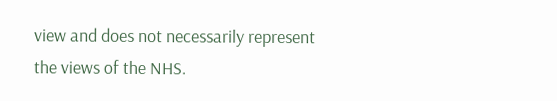view and does not necessarily represent the views of the NHS.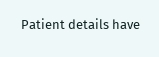Patient details have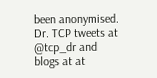been anonymised. Dr. TCP tweets at @tcp_dr and blogs at at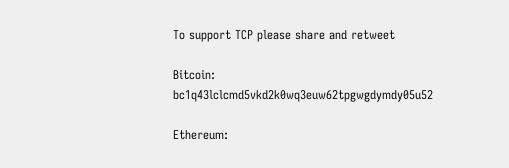To support TCP please share and retweet

Bitcoin: bc1q43lclcmd5vkd2k0wq3euw62tpgwgdymdy05u52

Ethereum: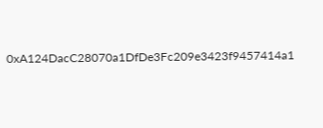0xA124DacC28070a1DfDe3Fc209e3423f9457414a1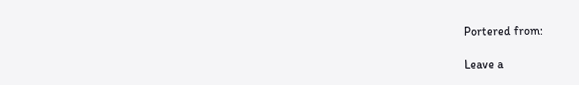Portered from:

Leave a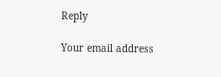Reply

Your email address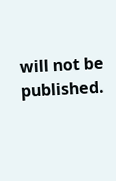will not be published.